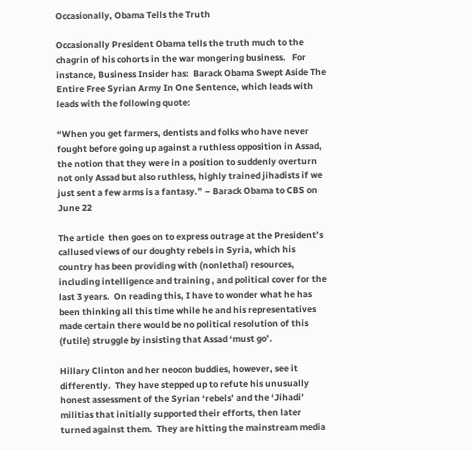Occasionally, Obama Tells the Truth

Occasionally President Obama tells the truth much to the chagrin of his cohorts in the war mongering business.   For instance, Business Insider has:  Barack Obama Swept Aside The Entire Free Syrian Army In One Sentence, which leads with leads with the following quote:

“When you get farmers, dentists and folks who have never fought before going up against a ruthless opposition in Assad, the notion that they were in a position to suddenly overturn not only Assad but also ruthless, highly trained jihadists if we just sent a few arms is a fantasy.” – Barack Obama to CBS on June 22

The article  then goes on to express outrage at the President’s callused views of our doughty rebels in Syria, which his country has been providing with (nonlethal) resources, including intelligence and training , and political cover for the last 3 years.  On reading this, I have to wonder what he has been thinking all this time while he and his representatives made certain there would be no political resolution of this (futile) struggle by insisting that Assad ‘must go’.

Hillary Clinton and her neocon buddies, however, see it differently.  They have stepped up to refute his unusually honest assessment of the Syrian ‘rebels’ and the ‘Jihadi’ militias that initially supported their efforts, then later turned against them.  They are hitting the mainstream media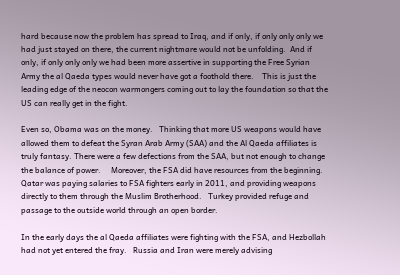hard because now the problem has spread to Iraq, and if only, if only only only we had just stayed on there, the current nightmare would not be unfolding.  And if only, if only only only we had been more assertive in supporting the Free Syrian Army the al Qaeda types would never have got a foothold there.    This is just the leading edge of the neocon warmongers coming out to lay the foundation so that the US can really get in the fight.

Even so, Obama was on the money.   Thinking that more US weapons would have allowed them to defeat the Syran Arab Army (SAA) and the Al Qaeda affiliates is truly fantasy. There were a few defections from the SAA, but not enough to change the balance of power.     Moreover, the FSA did have resources from the beginning. Qatar was paying salaries to FSA fighters early in 2011, and providing weapons directly to them through the Muslim Brotherhood.   Turkey provided refuge and passage to the outside world through an open border.

In the early days the al Qaeda affiliates were fighting with the FSA, and Hezbollah had not yet entered the fray.   Russia and Iran were merely advising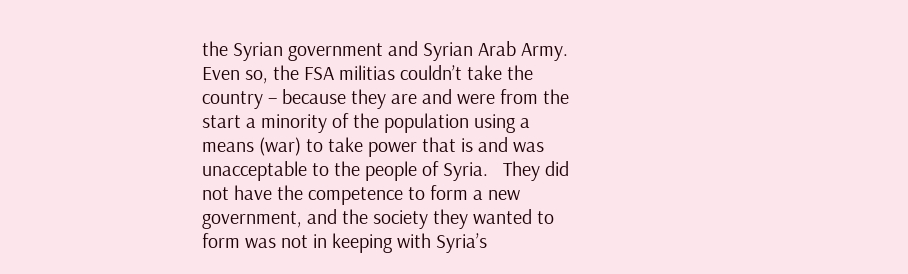the Syrian government and Syrian Arab Army.  Even so, the FSA militias couldn’t take the country – because they are and were from the start a minority of the population using a means (war) to take power that is and was unacceptable to the people of Syria.   They did not have the competence to form a new government, and the society they wanted to form was not in keeping with Syria’s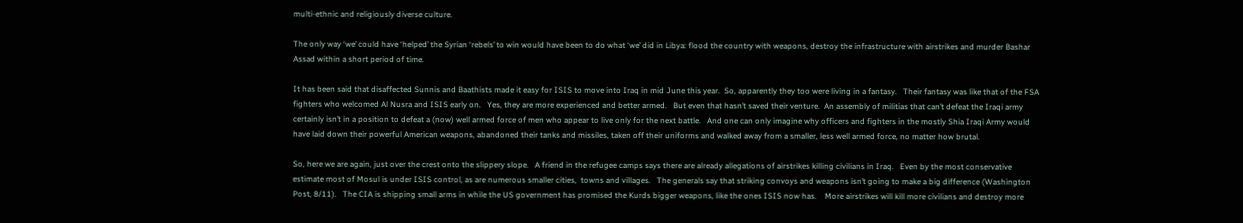multi-ethnic and religiously diverse culture.

The only way ‘we’ could have ‘helped’ the Syrian ‘rebels’ to win would have been to do what ‘we’ did in Libya: flood the country with weapons, destroy the infrastructure with airstrikes and murder Bashar Assad within a short period of time.

It has been said that disaffected Sunnis and Baathists made it easy for ISIS to move into Iraq in mid June this year.  So, apparently they too were living in a fantasy.   Their fantasy was like that of the FSA fighters who welcomed Al Nusra and ISIS early on.   Yes, they are more experienced and better armed.   But even that hasn’t saved their venture.  An assembly of militias that can’t defeat the Iraqi army certainly isn’t in a position to defeat a (now) well armed force of men who appear to live only for the next battle.   And one can only imagine why officers and fighters in the mostly Shia Iraqi Army would have laid down their powerful American weapons, abandoned their tanks and missiles, taken off their uniforms and walked away from a smaller, less well armed force, no matter how brutal.

So, here we are again, just over the crest onto the slippery slope.   A friend in the refugee camps says there are already allegations of airstrikes killing civilians in Iraq.   Even by the most conservative estimate most of Mosul is under ISIS control, as are numerous smaller cities,  towns and villages.   The generals say that striking convoys and weapons isn’t going to make a big difference (Washington Post, 8/11).   The CIA is shipping small arms in while the US government has promised the Kurds bigger weapons, like the ones ISIS now has.    More airstrikes will kill more civilians and destroy more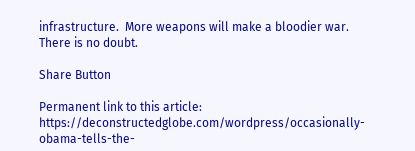infrastructure.  More weapons will make a bloodier war.  There is no doubt.

Share Button

Permanent link to this article: https://deconstructedglobe.com/wordpress/occasionally-obama-tells-the-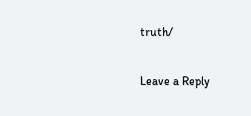truth/

Leave a Reply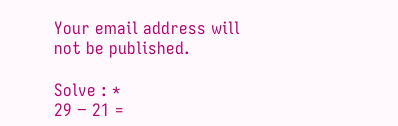Your email address will not be published.

Solve : *
29 − 21 =